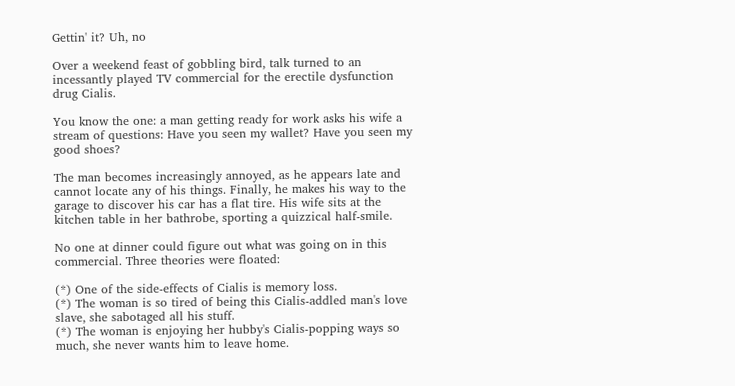Gettin' it? Uh, no

Over a weekend feast of gobbling bird, talk turned to an incessantly played TV commercial for the erectile dysfunction drug Cialis.

You know the one: a man getting ready for work asks his wife a stream of questions: Have you seen my wallet? Have you seen my good shoes?

The man becomes increasingly annoyed, as he appears late and cannot locate any of his things. Finally, he makes his way to the garage to discover his car has a flat tire. His wife sits at the kitchen table in her bathrobe, sporting a quizzical half-smile.

No one at dinner could figure out what was going on in this commercial. Three theories were floated:

(*) One of the side-effects of Cialis is memory loss.
(*) The woman is so tired of being this Cialis-addled man's love slave, she sabotaged all his stuff.
(*) The woman is enjoying her hubby's Cialis-popping ways so much, she never wants him to leave home.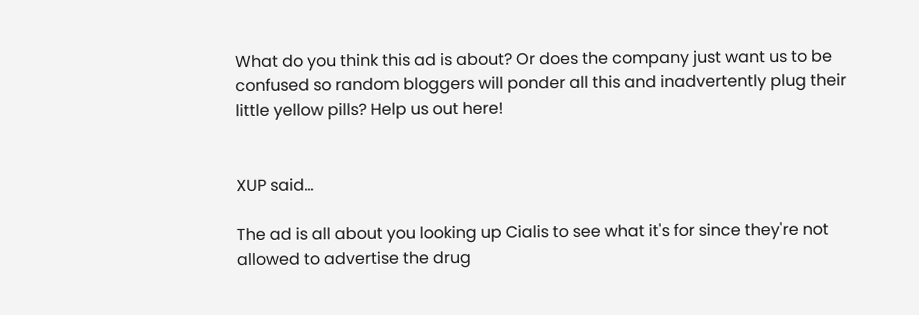What do you think this ad is about? Or does the company just want us to be confused so random bloggers will ponder all this and inadvertently plug their little yellow pills? Help us out here!


XUP said...

The ad is all about you looking up Cialis to see what it's for since they're not allowed to advertise the drug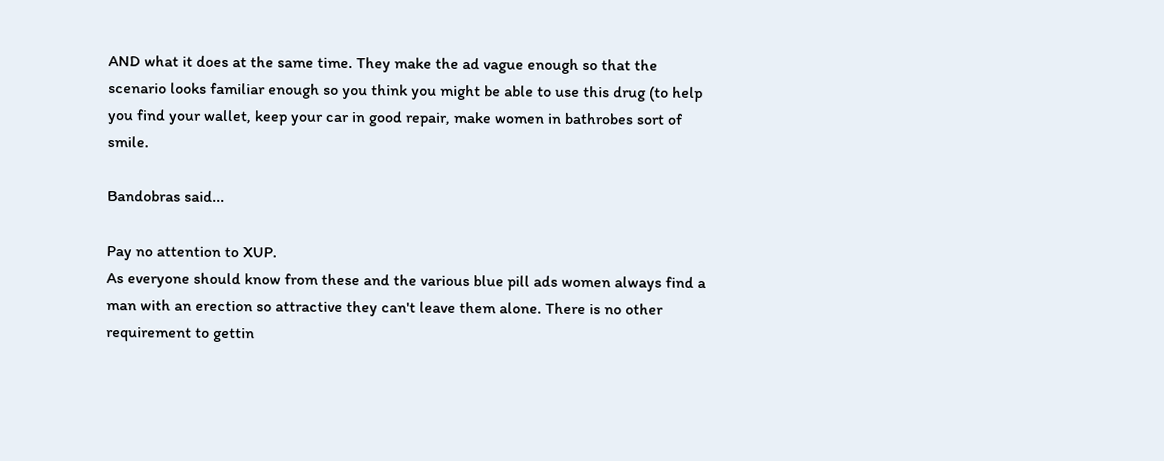AND what it does at the same time. They make the ad vague enough so that the scenario looks familiar enough so you think you might be able to use this drug (to help you find your wallet, keep your car in good repair, make women in bathrobes sort of smile.

Bandobras said...

Pay no attention to XUP.
As everyone should know from these and the various blue pill ads women always find a man with an erection so attractive they can't leave them alone. There is no other requirement to gettin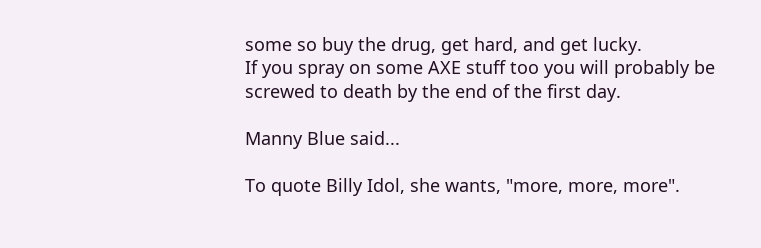some so buy the drug, get hard, and get lucky.
If you spray on some AXE stuff too you will probably be screwed to death by the end of the first day.

Manny Blue said...

To quote Billy Idol, she wants, "more, more, more".